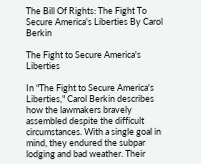The Bill Of Rights: The Fight To Secure America's Liberties By Carol Berkin

The Fight to Secure America's Liberties

In "The Fight to Secure America's Liberties," Carol Berkin describes how the lawmakers bravely assembled despite the difficult circumstances. With a single goal in mind, they endured the subpar lodging and bad weather. Their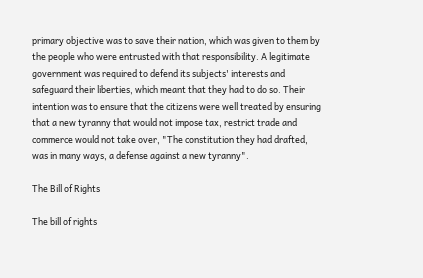primary objective was to save their nation, which was given to them by the people who were entrusted with that responsibility. A legitimate government was required to defend its subjects' interests and safeguard their liberties, which meant that they had to do so. Their intention was to ensure that the citizens were well treated by ensuring that a new tyranny that would not impose tax, restrict trade and commerce would not take over, "The constitution they had drafted, was in many ways, a defense against a new tyranny".

The Bill of Rights

The bill of rights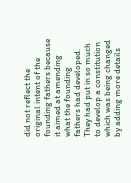did not reflect the original intent of the founding fathers because it aimed at amending what the founding fathers had developed. They had put in so much to develop a constitution which was being changed by adding more details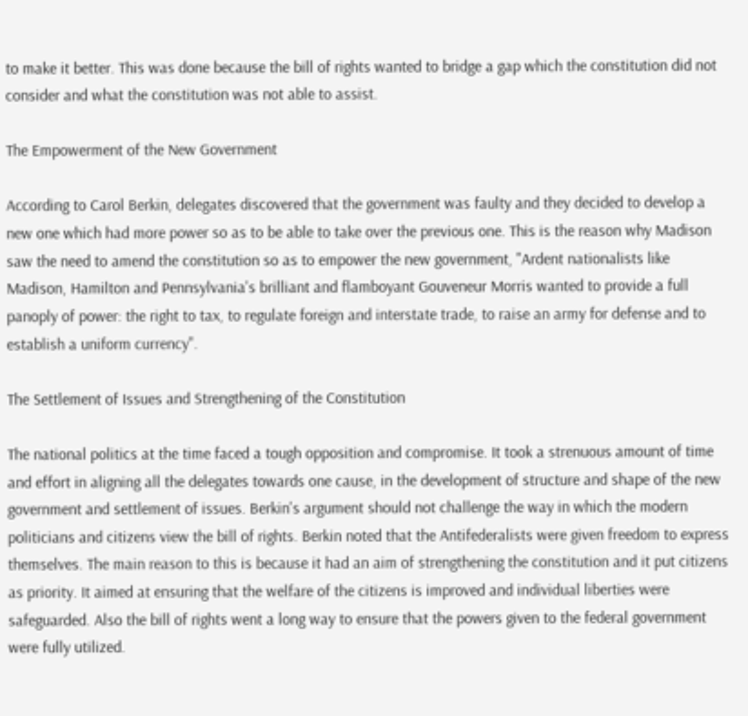to make it better. This was done because the bill of rights wanted to bridge a gap which the constitution did not consider and what the constitution was not able to assist.

The Empowerment of the New Government

According to Carol Berkin, delegates discovered that the government was faulty and they decided to develop a new one which had more power so as to be able to take over the previous one. This is the reason why Madison saw the need to amend the constitution so as to empower the new government, "Ardent nationalists like Madison, Hamilton and Pennsylvania's brilliant and flamboyant Gouveneur Morris wanted to provide a full panoply of power: the right to tax, to regulate foreign and interstate trade, to raise an army for defense and to establish a uniform currency".

The Settlement of Issues and Strengthening of the Constitution

The national politics at the time faced a tough opposition and compromise. It took a strenuous amount of time and effort in aligning all the delegates towards one cause, in the development of structure and shape of the new government and settlement of issues. Berkin's argument should not challenge the way in which the modern politicians and citizens view the bill of rights. Berkin noted that the Antifederalists were given freedom to express themselves. The main reason to this is because it had an aim of strengthening the constitution and it put citizens as priority. It aimed at ensuring that the welfare of the citizens is improved and individual liberties were safeguarded. Also the bill of rights went a long way to ensure that the powers given to the federal government were fully utilized.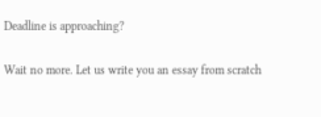Deadline is approaching?

Wait no more. Let us write you an essay from scratch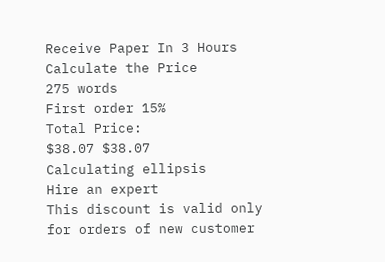Receive Paper In 3 Hours
Calculate the Price
275 words
First order 15%
Total Price:
$38.07 $38.07
Calculating ellipsis
Hire an expert
This discount is valid only for orders of new customer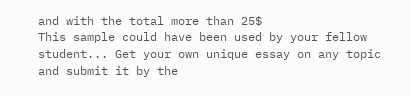and with the total more than 25$
This sample could have been used by your fellow student... Get your own unique essay on any topic and submit it by the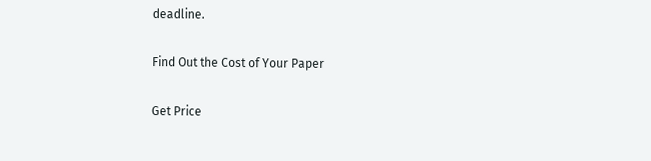deadline.

Find Out the Cost of Your Paper

Get Price